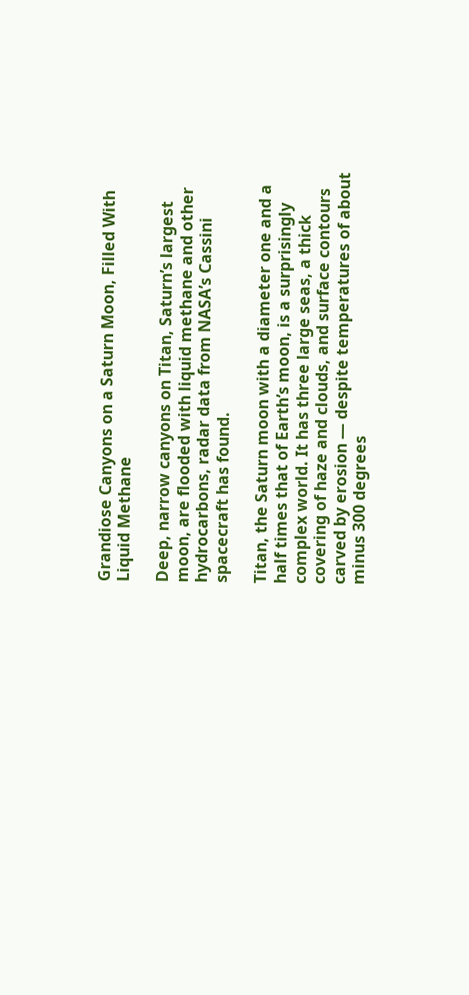Grandiose Canyons on a Saturn Moon, Filled With Liquid Methane

Deep, narrow canyons on Titan, Saturn’s largest moon, are flooded with liquid methane and other hydrocarbons, radar data from NASA’s Cassini spacecraft has found.

Titan, the Saturn moon with a diameter one and a half times that of Earth’s moon, is a surprisingly complex world. It has three large seas, a thick covering of haze and clouds, and surface contours carved by erosion — despite temperatures of about minus 300 degrees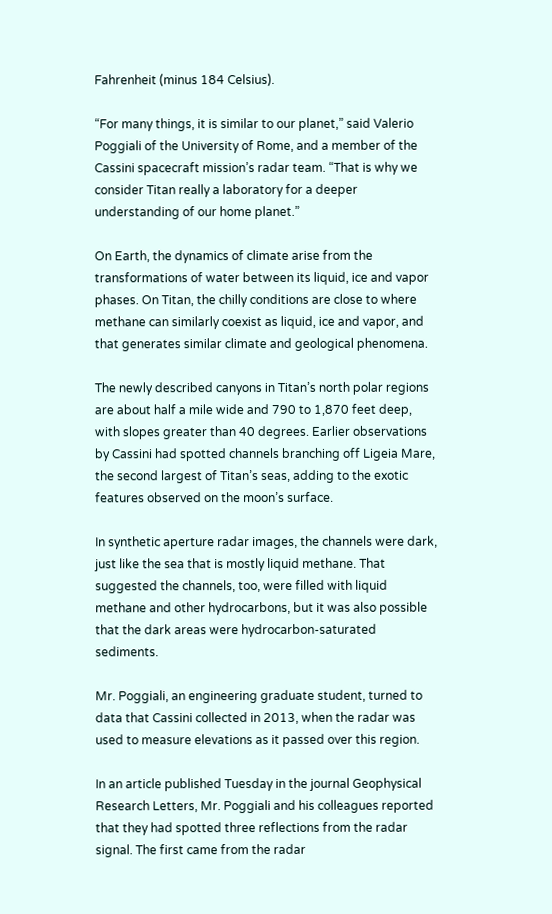Fahrenheit (minus 184 Celsius).

“For many things, it is similar to our planet,” said Valerio Poggiali of the University of Rome, and a member of the Cassini spacecraft mission’s radar team. “That is why we consider Titan really a laboratory for a deeper understanding of our home planet.”

On Earth, the dynamics of climate arise from the transformations of water between its liquid, ice and vapor phases. On Titan, the chilly conditions are close to where methane can similarly coexist as liquid, ice and vapor, and that generates similar climate and geological phenomena.

The newly described canyons in Titan’s north polar regions are about half a mile wide and 790 to 1,870 feet deep, with slopes greater than 40 degrees. Earlier observations by Cassini had spotted channels branching off Ligeia Mare, the second largest of Titan’s seas, adding to the exotic features observed on the moon’s surface.

In synthetic aperture radar images, the channels were dark, just like the sea that is mostly liquid methane. That suggested the channels, too, were filled with liquid methane and other hydrocarbons, but it was also possible that the dark areas were hydrocarbon-saturated sediments.

Mr. Poggiali, an engineering graduate student, turned to data that Cassini collected in 2013, when the radar was used to measure elevations as it passed over this region.

In an article published Tuesday in the journal Geophysical Research Letters, Mr. Poggiali and his colleagues reported that they had spotted three reflections from the radar signal. The first came from the radar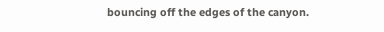bouncing off the edges of the canyon.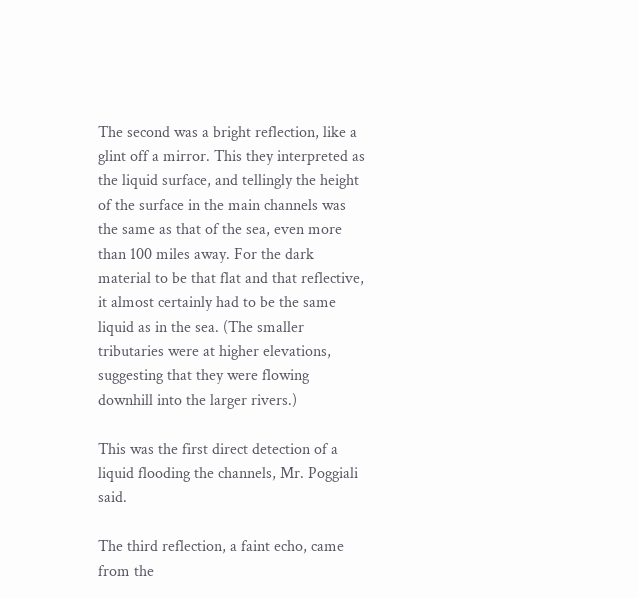The second was a bright reflection, like a glint off a mirror. This they interpreted as the liquid surface, and tellingly the height of the surface in the main channels was the same as that of the sea, even more than 100 miles away. For the dark material to be that flat and that reflective, it almost certainly had to be the same liquid as in the sea. (The smaller tributaries were at higher elevations, suggesting that they were flowing downhill into the larger rivers.)

This was the first direct detection of a liquid flooding the channels, Mr. Poggiali said.

The third reflection, a faint echo, came from the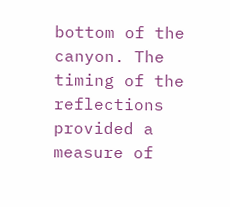bottom of the canyon. The timing of the reflections provided a measure of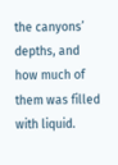the canyons’ depths, and how much of them was filled with liquid.